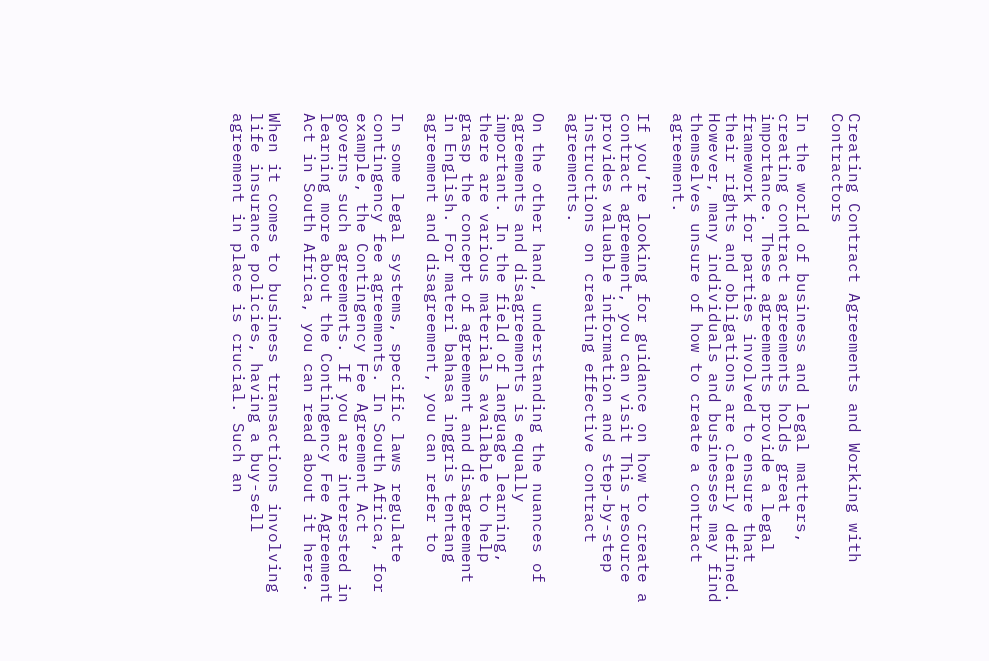Creating Contract Agreements and Working with Contractors

In the world of business and legal matters, creating contract agreements holds great importance. These agreements provide a legal framework for parties involved to ensure that their rights and obligations are clearly defined. However, many individuals and businesses may find themselves unsure of how to create a contract agreement.

If you’re looking for guidance on how to create a contract agreement, you can visit This resource provides valuable information and step-by-step instructions on creating effective contract agreements.

On the other hand, understanding the nuances of agreements and disagreements is equally important. In the field of language learning, there are various materials available to help grasp the concept of agreement and disagreement in English. For materi bahasa inggris tentang agreement and disagreement, you can refer to

In some legal systems, specific laws regulate contingency fee agreements. In South Africa, for example, the Contingency Fee Agreement Act governs such agreements. If you are interested in learning more about the Contingency Fee Agreement Act in South Africa, you can read about it here.

When it comes to business transactions involving life insurance policies, having a buy-sell agreement in place is crucial. Such an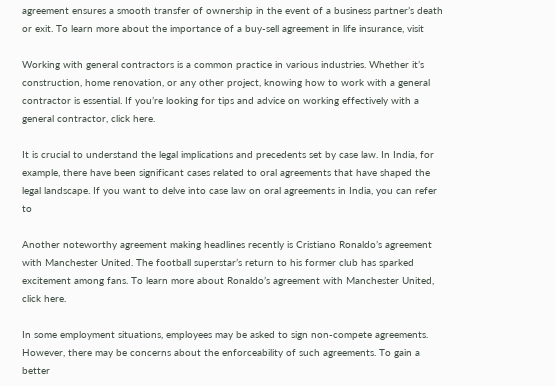agreement ensures a smooth transfer of ownership in the event of a business partner’s death or exit. To learn more about the importance of a buy-sell agreement in life insurance, visit

Working with general contractors is a common practice in various industries. Whether it’s construction, home renovation, or any other project, knowing how to work with a general contractor is essential. If you’re looking for tips and advice on working effectively with a general contractor, click here.

It is crucial to understand the legal implications and precedents set by case law. In India, for example, there have been significant cases related to oral agreements that have shaped the legal landscape. If you want to delve into case law on oral agreements in India, you can refer to

Another noteworthy agreement making headlines recently is Cristiano Ronaldo’s agreement with Manchester United. The football superstar’s return to his former club has sparked excitement among fans. To learn more about Ronaldo’s agreement with Manchester United, click here.

In some employment situations, employees may be asked to sign non-compete agreements. However, there may be concerns about the enforceability of such agreements. To gain a better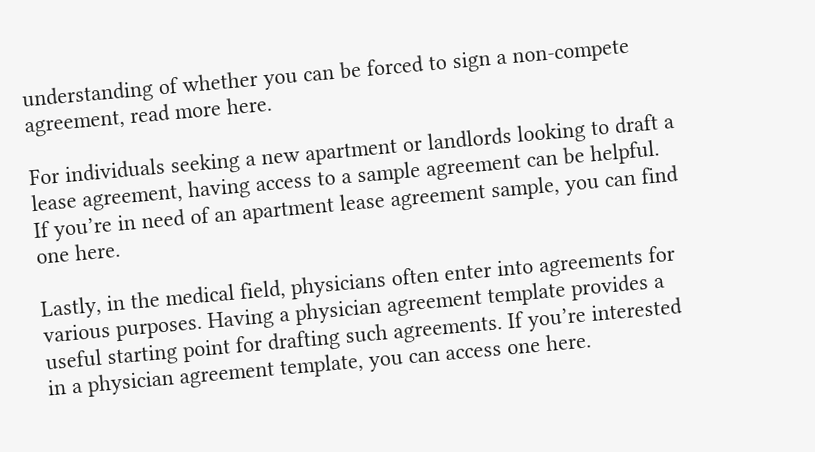understanding of whether you can be forced to sign a non-compete agreement, read more here.

For individuals seeking a new apartment or landlords looking to draft a lease agreement, having access to a sample agreement can be helpful. If you’re in need of an apartment lease agreement sample, you can find one here.

Lastly, in the medical field, physicians often enter into agreements for various purposes. Having a physician agreement template provides a useful starting point for drafting such agreements. If you’re interested in a physician agreement template, you can access one here.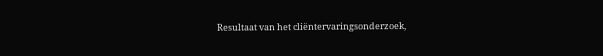Resultaat van het cliëntervaringsonderzoek,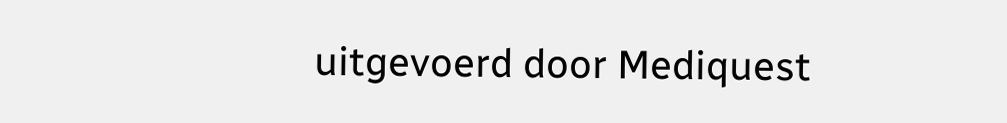uitgevoerd door Mediquest